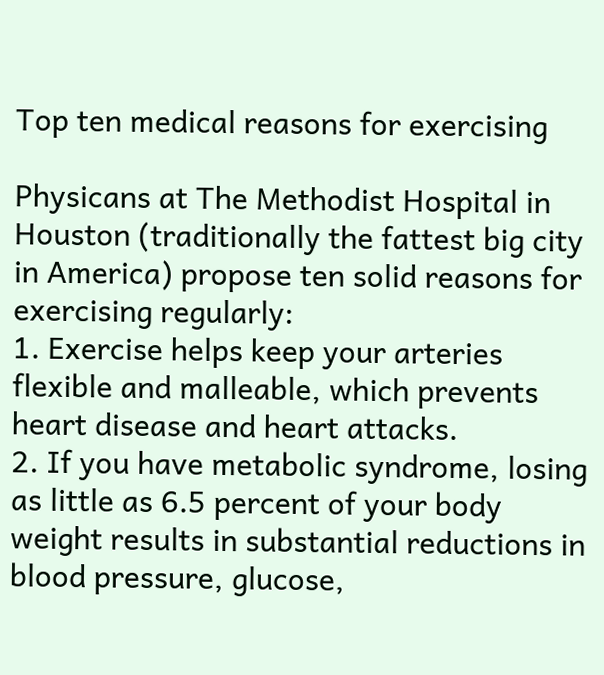Top ten medical reasons for exercising

Physicans at The Methodist Hospital in Houston (traditionally the fattest big city in America) propose ten solid reasons for exercising regularly:
1. Exercise helps keep your arteries flexible and malleable, which prevents heart disease and heart attacks.
2. If you have metabolic syndrome, losing as little as 6.5 percent of your body weight results in substantial reductions in blood pressure, glucose,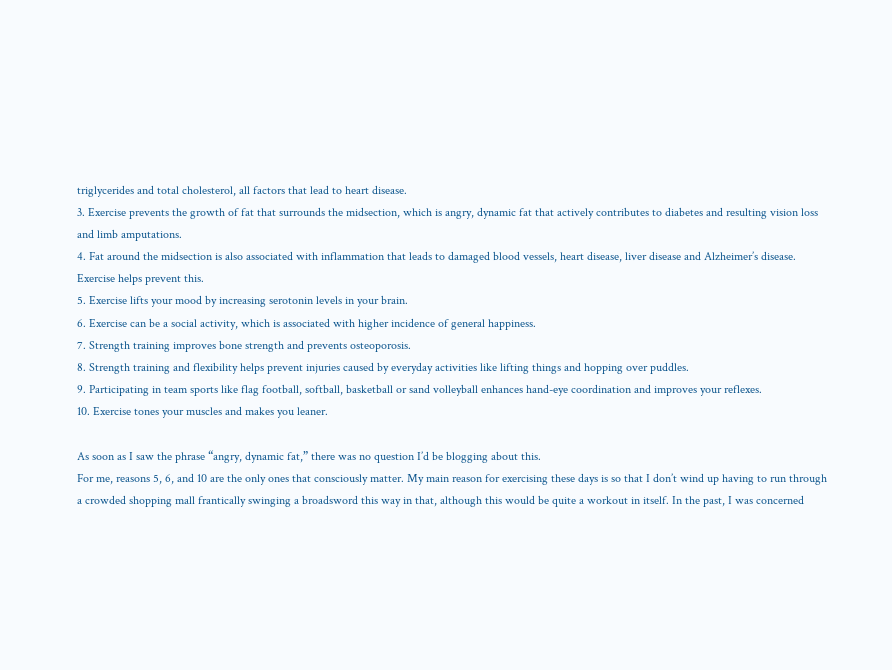triglycerides and total cholesterol, all factors that lead to heart disease.
3. Exercise prevents the growth of fat that surrounds the midsection, which is angry, dynamic fat that actively contributes to diabetes and resulting vision loss and limb amputations.
4. Fat around the midsection is also associated with inflammation that leads to damaged blood vessels, heart disease, liver disease and Alzheimer’s disease. Exercise helps prevent this.
5. Exercise lifts your mood by increasing serotonin levels in your brain.
6. Exercise can be a social activity, which is associated with higher incidence of general happiness.
7. Strength training improves bone strength and prevents osteoporosis.
8. Strength training and flexibility helps prevent injuries caused by everyday activities like lifting things and hopping over puddles.
9. Participating in team sports like flag football, softball, basketball or sand volleyball enhances hand-eye coordination and improves your reflexes.
10. Exercise tones your muscles and makes you leaner.

As soon as I saw the phrase “angry, dynamic fat,” there was no question I’d be blogging about this.
For me, reasons 5, 6, and 10 are the only ones that consciously matter. My main reason for exercising these days is so that I don’t wind up having to run through a crowded shopping mall frantically swinging a broadsword this way in that, although this would be quite a workout in itself. In the past, I was concerned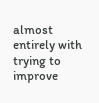almost entirely with trying to improve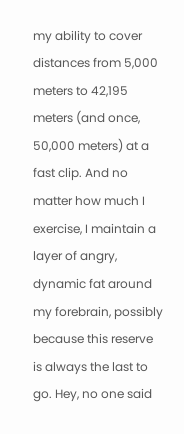my ability to cover distances from 5,000 meters to 42,195 meters (and once, 50,000 meters) at a fast clip. And no matter how much I exercise, I maintain a layer of angry, dynamic fat around my forebrain, possibly because this reserve is always the last to go. Hey, no one said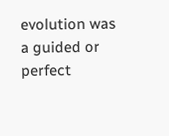evolution was a guided or perfect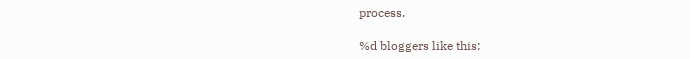process.

%d bloggers like this: